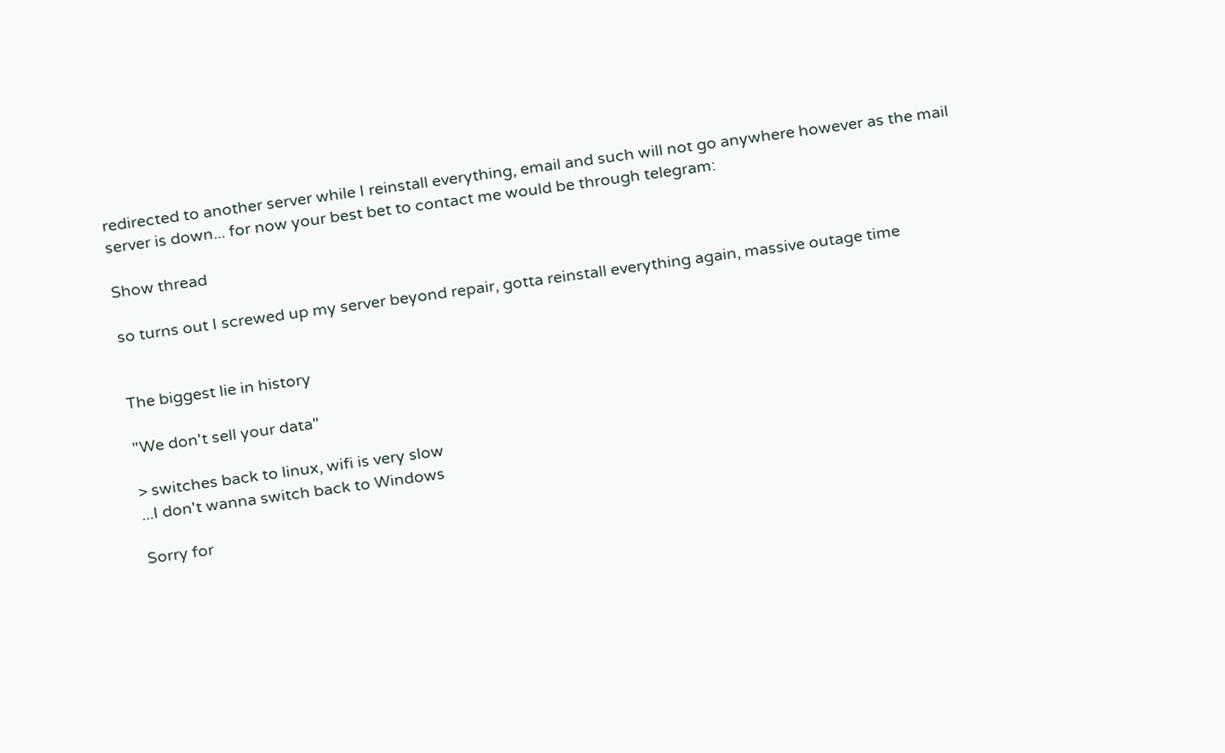redirected to another server while I reinstall everything, email and such will not go anywhere however as the mail server is down... for now your best bet to contact me would be through telegram:

Show thread

so turns out I screwed up my server beyond repair, gotta reinstall everything again, massive outage time


The biggest lie in history

"We don't sell your data"

> switches back to linux, wifi is very slow
...I don't wanna switch back to Windows

Sorry for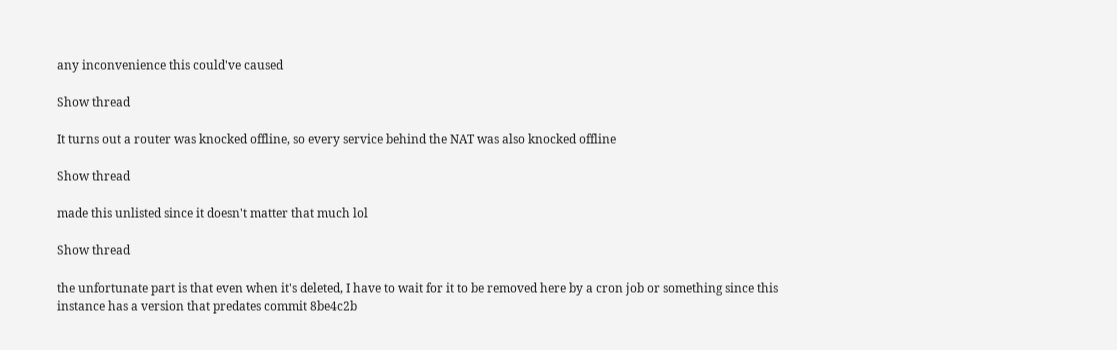any inconvenience this could've caused

Show thread

It turns out a router was knocked offline, so every service behind the NAT was also knocked offline

Show thread

made this unlisted since it doesn't matter that much lol

Show thread

the unfortunate part is that even when it's deleted, I have to wait for it to be removed here by a cron job or something since this instance has a version that predates commit 8be4c2b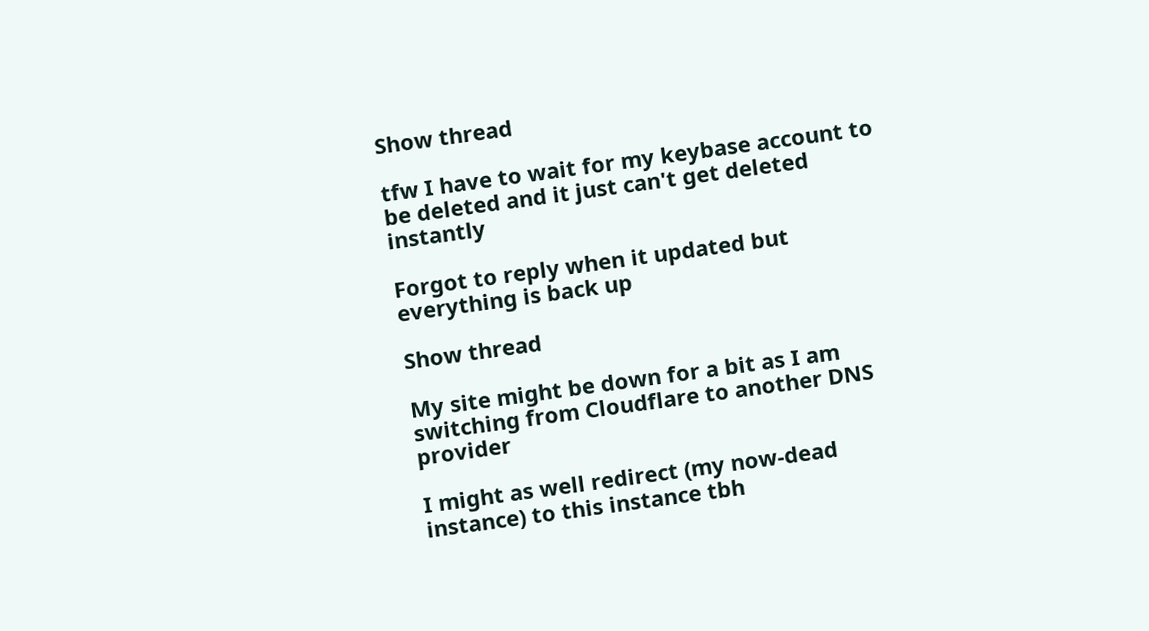Show thread

tfw I have to wait for my keybase account to be deleted and it just can't get deleted instantly

Forgot to reply when it updated but everything is back up

Show thread

My site might be down for a bit as I am switching from Cloudflare to another DNS provider

I might as well redirect (my now-dead instance) to this instance tbh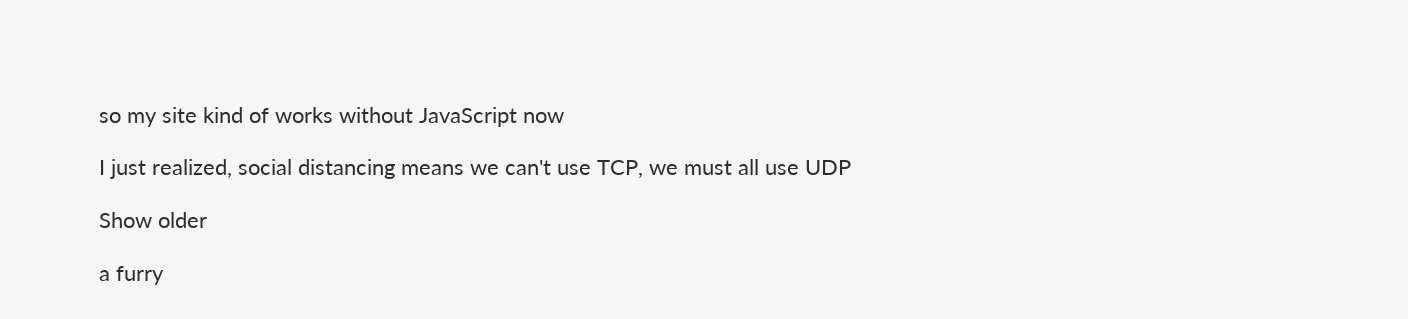so my site kind of works without JavaScript now

I just realized, social distancing means we can't use TCP, we must all use UDP

Show older

a furry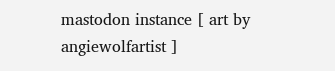mastodon instance [ art by angiewolfartist ]